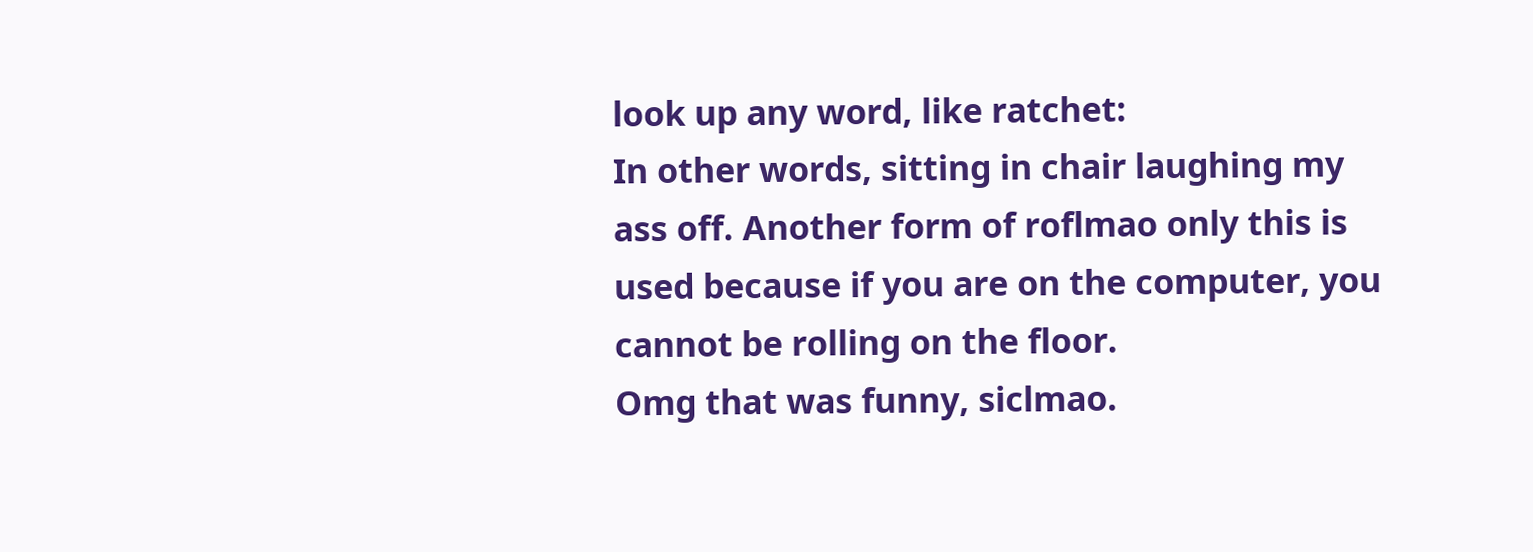look up any word, like ratchet:
In other words, sitting in chair laughing my ass off. Another form of roflmao only this is used because if you are on the computer, you cannot be rolling on the floor.
Omg that was funny, siclmao.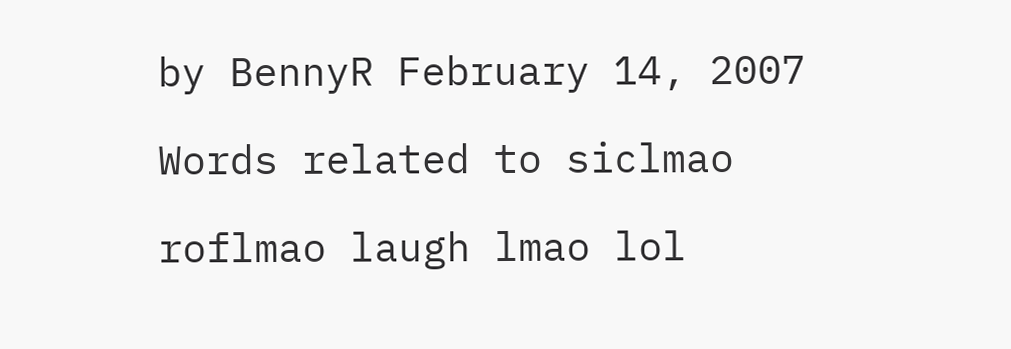by BennyR February 14, 2007

Words related to siclmao

roflmao laugh lmao lol